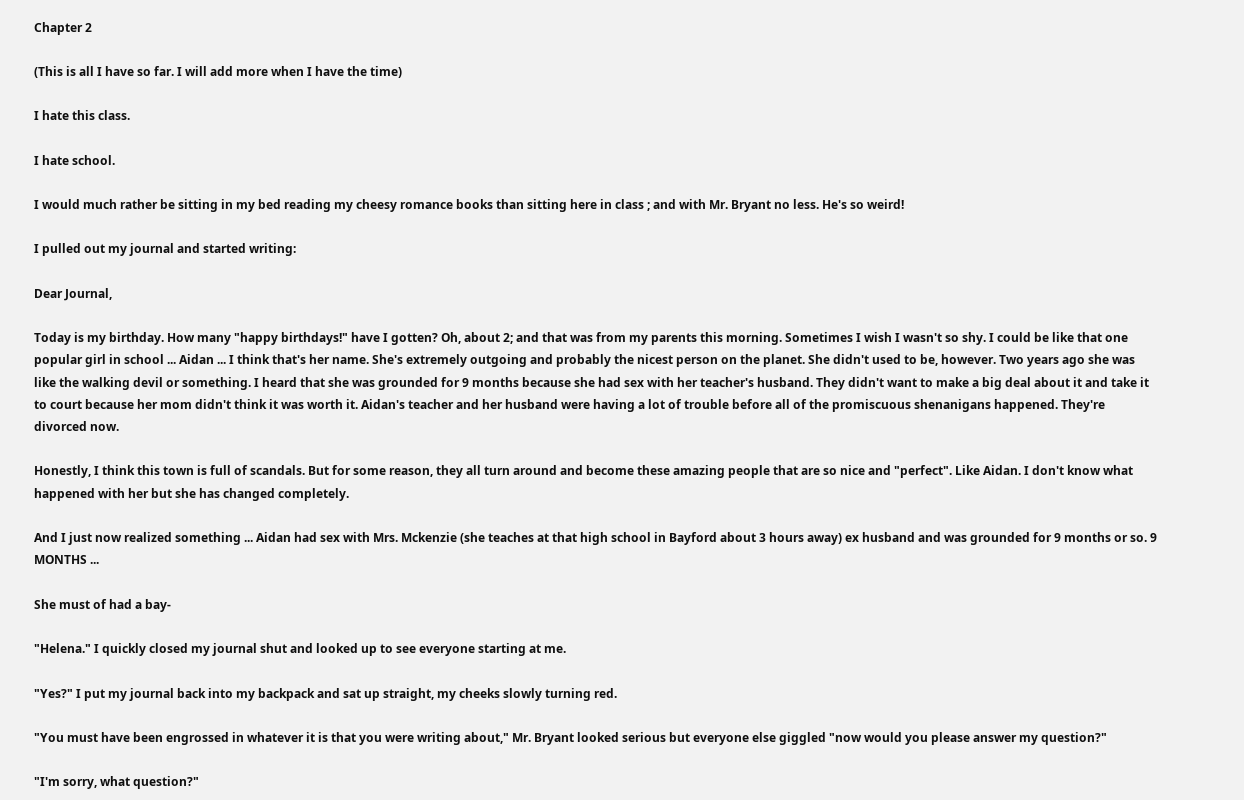Chapter 2

(This is all I have so far. I will add more when I have the time)

I hate this class.

I hate school.

I would much rather be sitting in my bed reading my cheesy romance books than sitting here in class ; and with Mr. Bryant no less. He's so weird!

I pulled out my journal and started writing:

Dear Journal,

Today is my birthday. How many "happy birthdays!" have I gotten? Oh, about 2; and that was from my parents this morning. Sometimes I wish I wasn't so shy. I could be like that one popular girl in school ... Aidan ... I think that's her name. She's extremely outgoing and probably the nicest person on the planet. She didn't used to be, however. Two years ago she was like the walking devil or something. I heard that she was grounded for 9 months because she had sex with her teacher's husband. They didn't want to make a big deal about it and take it to court because her mom didn't think it was worth it. Aidan's teacher and her husband were having a lot of trouble before all of the promiscuous shenanigans happened. They're divorced now.

Honestly, I think this town is full of scandals. But for some reason, they all turn around and become these amazing people that are so nice and "perfect". Like Aidan. I don't know what happened with her but she has changed completely.

And I just now realized something ... Aidan had sex with Mrs. Mckenzie (she teaches at that high school in Bayford about 3 hours away) ex husband and was grounded for 9 months or so. 9 MONTHS ...

She must of had a bay-

"Helena." I quickly closed my journal shut and looked up to see everyone starting at me.

"Yes?" I put my journal back into my backpack and sat up straight, my cheeks slowly turning red.

"You must have been engrossed in whatever it is that you were writing about," Mr. Bryant looked serious but everyone else giggled "now would you please answer my question?"

"I'm sorry, what question?"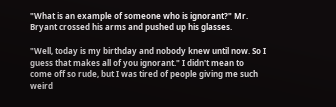"What is an example of someone who is ignorant?" Mr. Bryant crossed his arms and pushed up his glasses.

"Well, today is my birthday and nobody knew until now. So I guess that makes all of you ignorant." I didn't mean to come off so rude, but I was tired of people giving me such weird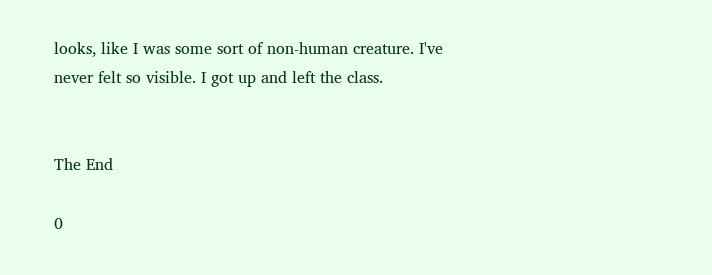looks, like I was some sort of non-human creature. I've never felt so visible. I got up and left the class.


The End

0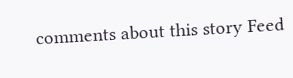comments about this story Feed